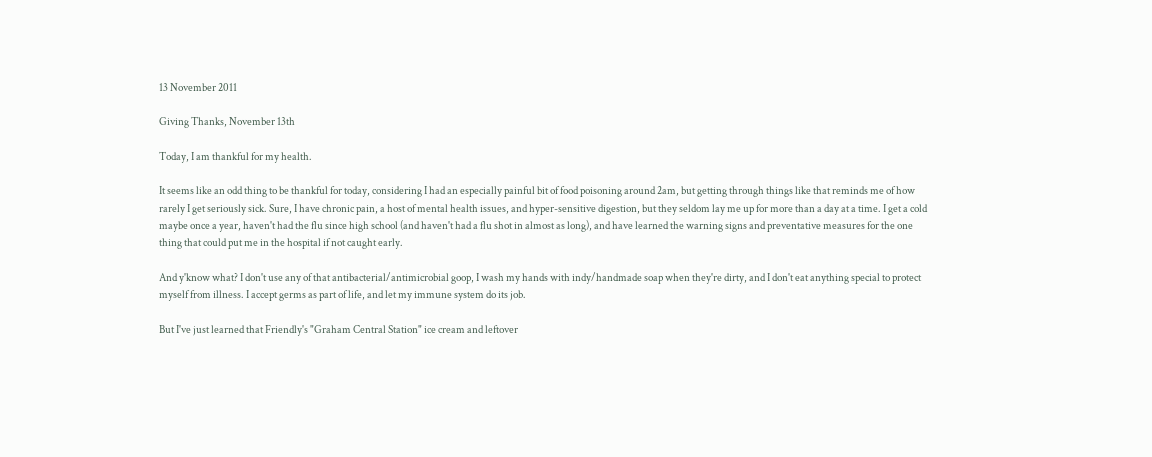13 November 2011

Giving Thanks, November 13th

Today, I am thankful for my health.

It seems like an odd thing to be thankful for today, considering I had an especially painful bit of food poisoning around 2am, but getting through things like that reminds me of how rarely I get seriously sick. Sure, I have chronic pain, a host of mental health issues, and hyper-sensitive digestion, but they seldom lay me up for more than a day at a time. I get a cold maybe once a year, haven't had the flu since high school (and haven't had a flu shot in almost as long), and have learned the warning signs and preventative measures for the one thing that could put me in the hospital if not caught early.

And y'know what? I don't use any of that antibacterial/antimicrobial goop, I wash my hands with indy/handmade soap when they're dirty, and I don't eat anything special to protect myself from illness. I accept germs as part of life, and let my immune system do its job.

But I've just learned that Friendly's "Graham Central Station" ice cream and leftover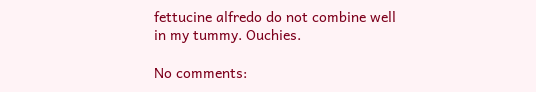fettucine alfredo do not combine well in my tummy. Ouchies.

No comments: